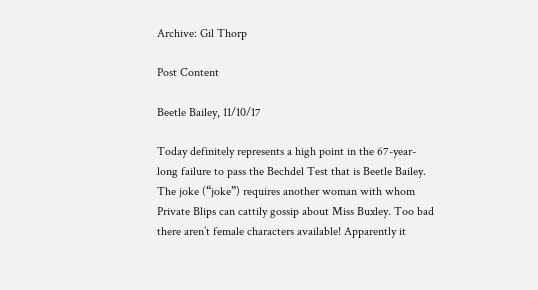Archive: Gil Thorp

Post Content

Beetle Bailey, 11/10/17

Today definitely represents a high point in the 67-year-long failure to pass the Bechdel Test that is Beetle Bailey. The joke (“joke”) requires another woman with whom Private Blips can cattily gossip about Miss Buxley. Too bad there aren’t female characters available! Apparently it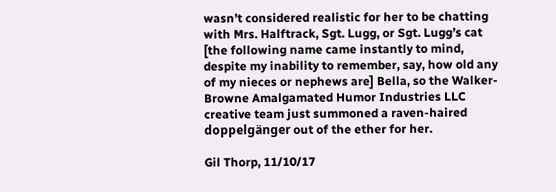wasn’t considered realistic for her to be chatting with Mrs. Halftrack, Sgt. Lugg, or Sgt. Lugg’s cat [the following name came instantly to mind, despite my inability to remember, say, how old any of my nieces or nephews are] Bella, so the Walker-Browne Amalgamated Humor Industries LLC creative team just summoned a raven-haired doppelgänger out of the ether for her.

Gil Thorp, 11/10/17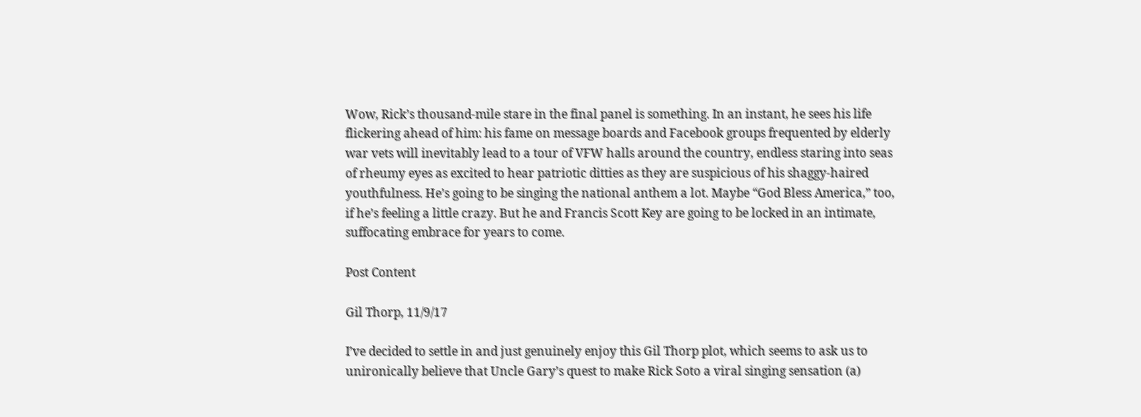Wow, Rick’s thousand-mile stare in the final panel is something. In an instant, he sees his life flickering ahead of him: his fame on message boards and Facebook groups frequented by elderly war vets will inevitably lead to a tour of VFW halls around the country, endless staring into seas of rheumy eyes as excited to hear patriotic ditties as they are suspicious of his shaggy-haired youthfulness. He’s going to be singing the national anthem a lot. Maybe “God Bless America,” too, if he’s feeling a little crazy. But he and Francis Scott Key are going to be locked in an intimate, suffocating embrace for years to come.

Post Content

Gil Thorp, 11/9/17

I’ve decided to settle in and just genuinely enjoy this Gil Thorp plot, which seems to ask us to unironically believe that Uncle Gary’s quest to make Rick Soto a viral singing sensation (a)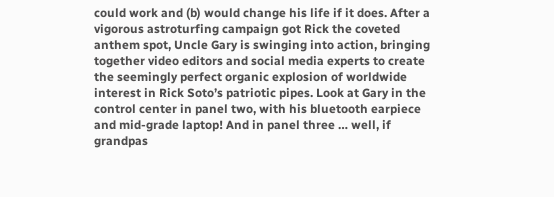could work and (b) would change his life if it does. After a vigorous astroturfing campaign got Rick the coveted anthem spot, Uncle Gary is swinging into action, bringing together video editors and social media experts to create the seemingly perfect organic explosion of worldwide interest in Rick Soto’s patriotic pipes. Look at Gary in the control center in panel two, with his bluetooth earpiece and mid-grade laptop! And in panel three … well, if grandpas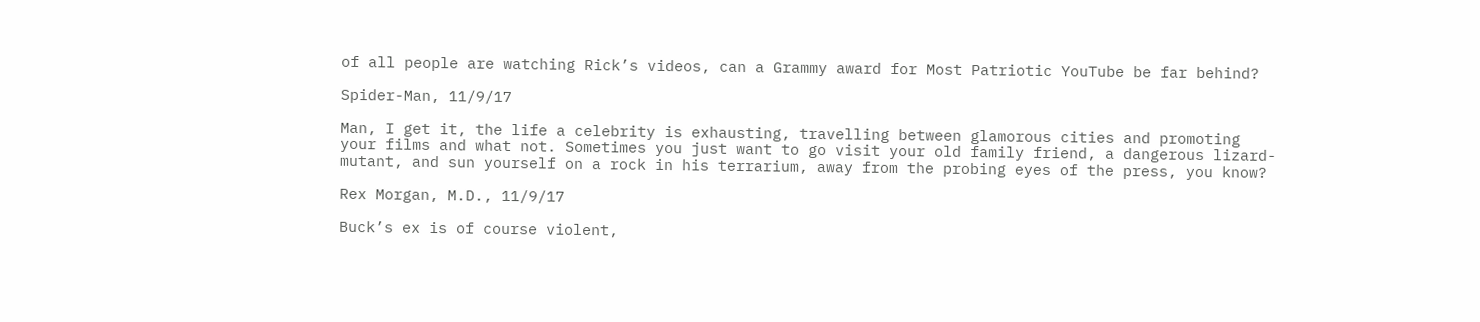of all people are watching Rick’s videos, can a Grammy award for Most Patriotic YouTube be far behind?

Spider-Man, 11/9/17

Man, I get it, the life a celebrity is exhausting, travelling between glamorous cities and promoting your films and what not. Sometimes you just want to go visit your old family friend, a dangerous lizard-mutant, and sun yourself on a rock in his terrarium, away from the probing eyes of the press, you know?

Rex Morgan, M.D., 11/9/17

Buck’s ex is of course violent,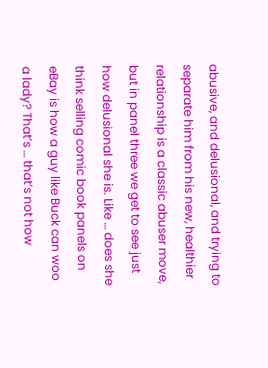abusive, and delusional, and trying to separate him from his new, healthier relationship is a classic abuser move, but in panel three we get to see just how delusional she is. Like … does she think selling comic book panels on eBay is how a guy like Buck can woo a lady? That’s … that’s not how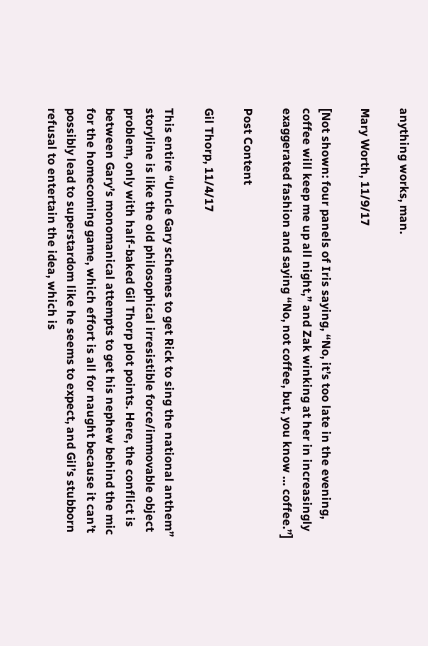anything works, man.

Mary Worth, 11/9/17

[Not shown: four panels of Iris saying, “No, it’s too late in the evening, coffee will keep me up all night,” and Zak winking at her in increasingly exaggerated fashion and saying “No, not coffee, but, you know … coffee.”]

Post Content

Gil Thorp, 11/4/17

This entire “Uncle Gary schemes to get Rick to sing the national anthem” storyline is like the old philosophical irresistible force/immovable object problem, only with half-baked Gil Thorp plot points. Here, the conflict is between Gary’s monomanical attempts to get his nephew behind the mic for the homecoming game, which effort is all for naught because it can’t possibly lead to superstardom like he seems to expect, and Gil’s stubborn refusal to entertain the idea, which is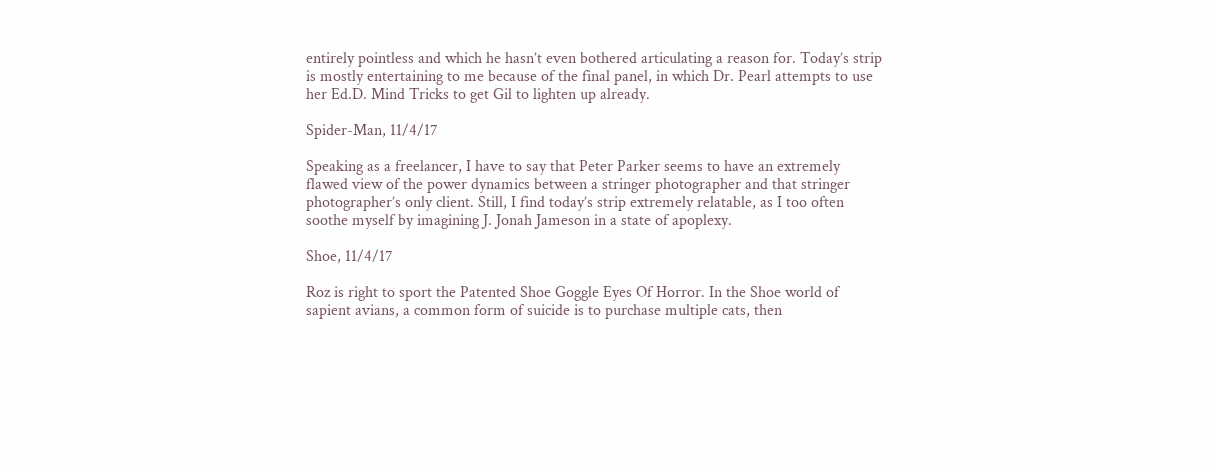entirely pointless and which he hasn’t even bothered articulating a reason for. Today’s strip is mostly entertaining to me because of the final panel, in which Dr. Pearl attempts to use her Ed.D. Mind Tricks to get Gil to lighten up already.

Spider-Man, 11/4/17

Speaking as a freelancer, I have to say that Peter Parker seems to have an extremely flawed view of the power dynamics between a stringer photographer and that stringer photographer’s only client. Still, I find today’s strip extremely relatable, as I too often soothe myself by imagining J. Jonah Jameson in a state of apoplexy.

Shoe, 11/4/17

Roz is right to sport the Patented Shoe Goggle Eyes Of Horror. In the Shoe world of sapient avians, a common form of suicide is to purchase multiple cats, then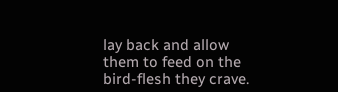lay back and allow them to feed on the bird-flesh they crave.